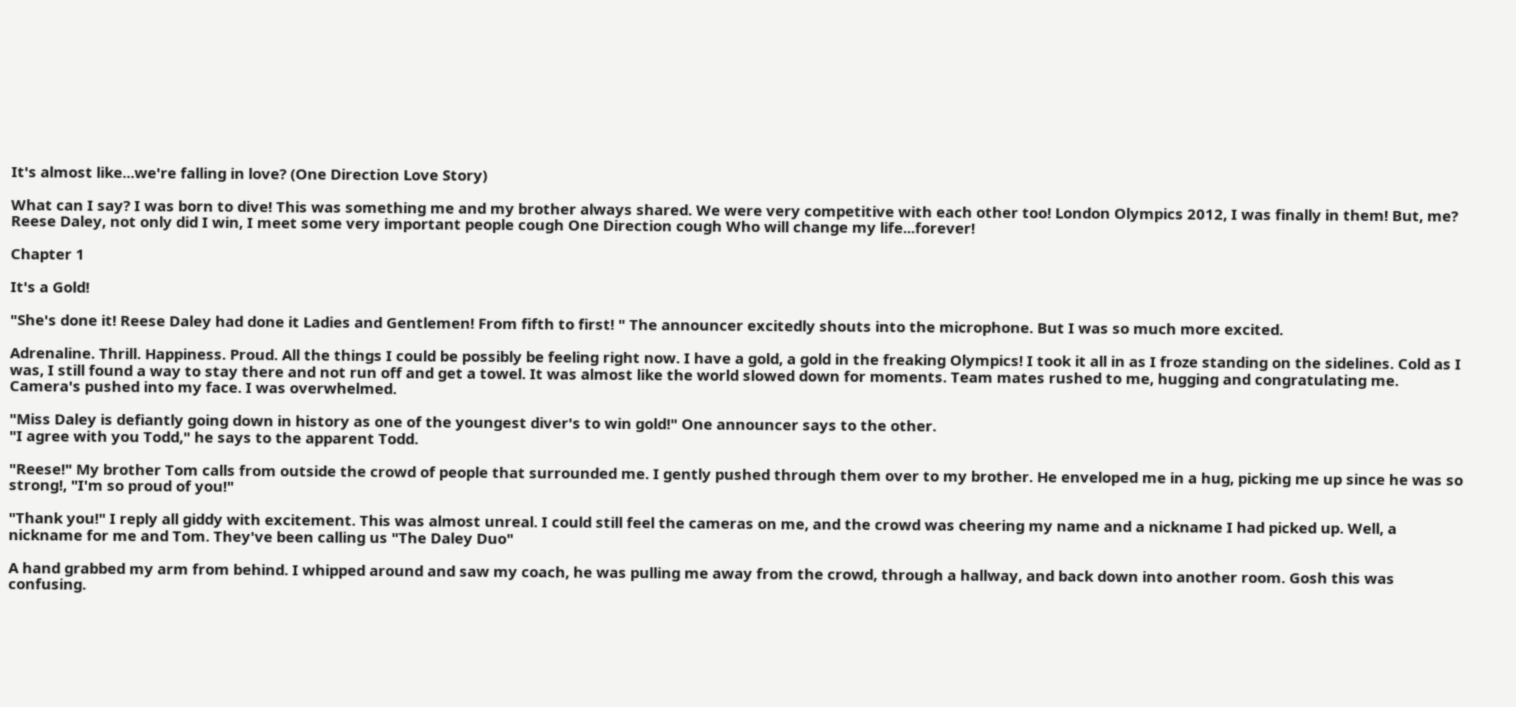It's almost like...we're falling in love? (One Direction Love Story)

What can I say? I was born to dive! This was something me and my brother always shared. We were very competitive with each other too! London Olympics 2012, I was finally in them! But, me? Reese Daley, not only did I win, I meet some very important people cough One Direction cough Who will change my life...forever!

Chapter 1

It's a Gold!

"She's done it! Reese Daley had done it Ladies and Gentlemen! From fifth to first! " The announcer excitedly shouts into the microphone. But I was so much more excited.

Adrenaline. Thrill. Happiness. Proud. All the things I could be possibly be feeling right now. I have a gold, a gold in the freaking Olympics! I took it all in as I froze standing on the sidelines. Cold as I was, I still found a way to stay there and not run off and get a towel. It was almost like the world slowed down for moments. Team mates rushed to me, hugging and congratulating me. Camera's pushed into my face. I was overwhelmed.

"Miss Daley is defiantly going down in history as one of the youngest diver's to win gold!" One announcer says to the other.
"I agree with you Todd," he says to the apparent Todd.

"Reese!" My brother Tom calls from outside the crowd of people that surrounded me. I gently pushed through them over to my brother. He enveloped me in a hug, picking me up since he was so strong!, "I'm so proud of you!"

"Thank you!" I reply all giddy with excitement. This was almost unreal. I could still feel the cameras on me, and the crowd was cheering my name and a nickname I had picked up. Well, a nickname for me and Tom. They've been calling us "The Daley Duo"

A hand grabbed my arm from behind. I whipped around and saw my coach, he was pulling me away from the crowd, through a hallway, and back down into another room. Gosh this was confusing.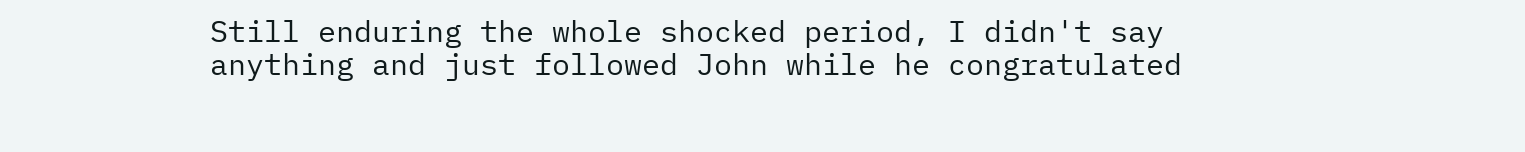Still enduring the whole shocked period, I didn't say anything and just followed John while he congratulated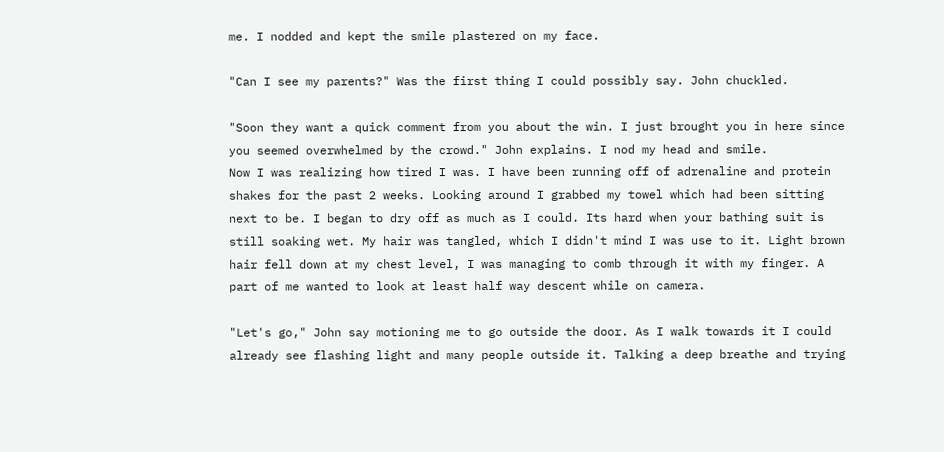me. I nodded and kept the smile plastered on my face.

"Can I see my parents?" Was the first thing I could possibly say. John chuckled.

"Soon they want a quick comment from you about the win. I just brought you in here since you seemed overwhelmed by the crowd." John explains. I nod my head and smile.
Now I was realizing how tired I was. I have been running off of adrenaline and protein shakes for the past 2 weeks. Looking around I grabbed my towel which had been sitting next to be. I began to dry off as much as I could. Its hard when your bathing suit is still soaking wet. My hair was tangled, which I didn't mind I was use to it. Light brown hair fell down at my chest level, I was managing to comb through it with my finger. A part of me wanted to look at least half way descent while on camera.

"Let's go," John say motioning me to go outside the door. As I walk towards it I could already see flashing light and many people outside it. Talking a deep breathe and trying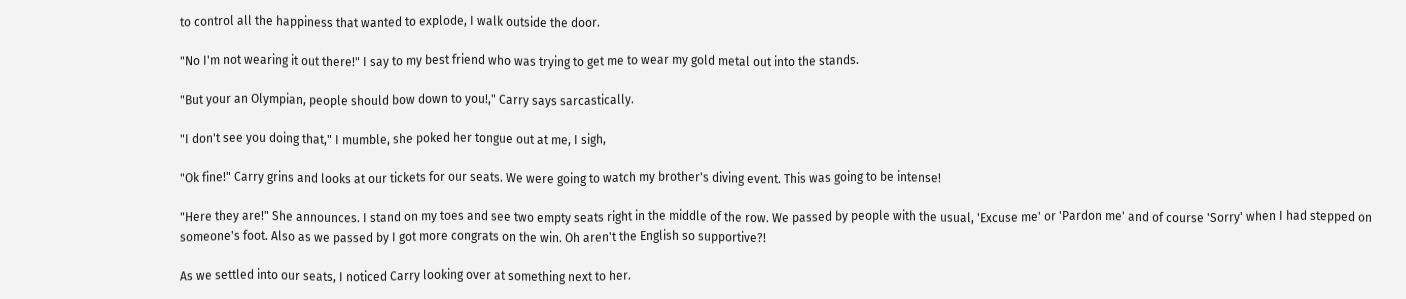to control all the happiness that wanted to explode, I walk outside the door.

"No I'm not wearing it out there!" I say to my best friend who was trying to get me to wear my gold metal out into the stands.

"But your an Olympian, people should bow down to you!," Carry says sarcastically.

"I don't see you doing that," I mumble, she poked her tongue out at me, I sigh,

"Ok fine!" Carry grins and looks at our tickets for our seats. We were going to watch my brother's diving event. This was going to be intense!

"Here they are!" She announces. I stand on my toes and see two empty seats right in the middle of the row. We passed by people with the usual, 'Excuse me' or 'Pardon me' and of course 'Sorry' when I had stepped on someone's foot. Also as we passed by I got more congrats on the win. Oh aren't the English so supportive?!

As we settled into our seats, I noticed Carry looking over at something next to her.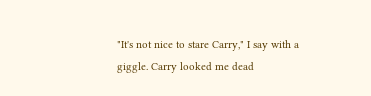"It's not nice to stare Carry," I say with a giggle. Carry looked me dead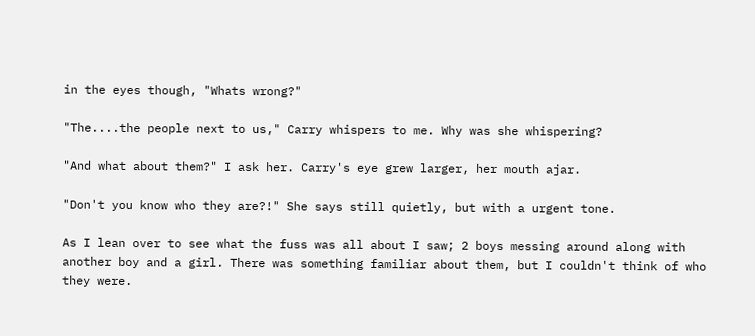in the eyes though, "Whats wrong?"

"The....the people next to us," Carry whispers to me. Why was she whispering?

"And what about them?" I ask her. Carry's eye grew larger, her mouth ajar.

"Don't you know who they are?!" She says still quietly, but with a urgent tone.

As I lean over to see what the fuss was all about I saw; 2 boys messing around along with another boy and a girl. There was something familiar about them, but I couldn't think of who they were.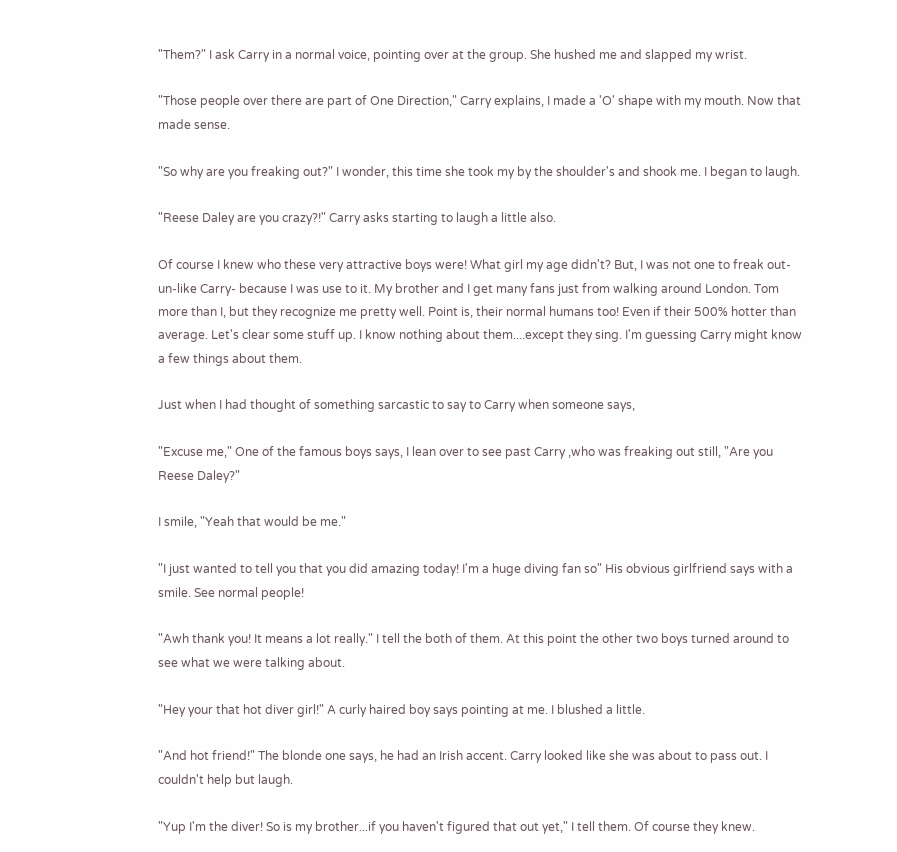"Them?" I ask Carry in a normal voice, pointing over at the group. She hushed me and slapped my wrist.

"Those people over there are part of One Direction," Carry explains, I made a 'O' shape with my mouth. Now that made sense.

"So why are you freaking out?" I wonder, this time she took my by the shoulder's and shook me. I began to laugh.

"Reese Daley are you crazy?!" Carry asks starting to laugh a little also.

Of course I knew who these very attractive boys were! What girl my age didn't? But, I was not one to freak out- un-like Carry- because I was use to it. My brother and I get many fans just from walking around London. Tom more than I, but they recognize me pretty well. Point is, their normal humans too! Even if their 500% hotter than average. Let's clear some stuff up. I know nothing about them....except they sing. I'm guessing Carry might know a few things about them.

Just when I had thought of something sarcastic to say to Carry when someone says,

"Excuse me," One of the famous boys says, I lean over to see past Carry ,who was freaking out still, "Are you Reese Daley?"

I smile, "Yeah that would be me."

"I just wanted to tell you that you did amazing today! I'm a huge diving fan so" His obvious girlfriend says with a smile. See normal people!

"Awh thank you! It means a lot really." I tell the both of them. At this point the other two boys turned around to see what we were talking about.

"Hey your that hot diver girl!" A curly haired boy says pointing at me. I blushed a little.

"And hot friend!" The blonde one says, he had an Irish accent. Carry looked like she was about to pass out. I couldn't help but laugh.

"Yup I'm the diver! So is my brother...if you haven't figured that out yet," I tell them. Of course they knew.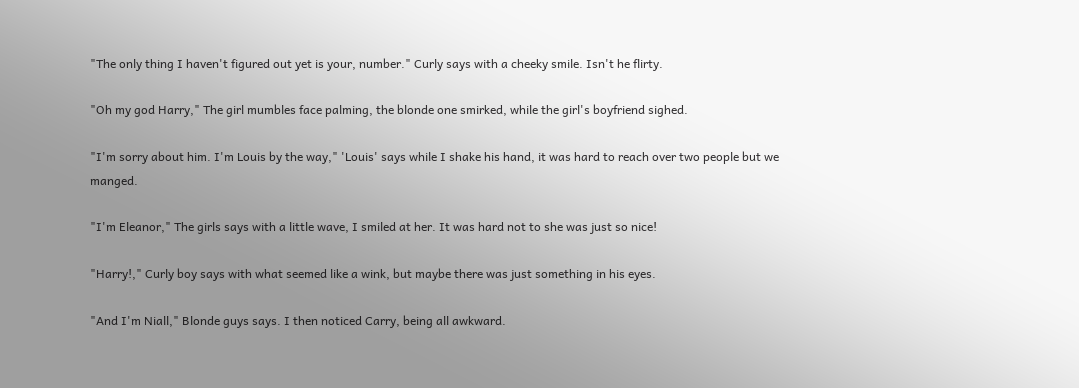"The only thing I haven't figured out yet is your, number." Curly says with a cheeky smile. Isn't he flirty.

"Oh my god Harry," The girl mumbles face palming, the blonde one smirked, while the girl's boyfriend sighed.

"I'm sorry about him. I'm Louis by the way," 'Louis' says while I shake his hand, it was hard to reach over two people but we manged.

"I'm Eleanor," The girls says with a little wave, I smiled at her. It was hard not to she was just so nice!

"Harry!," Curly boy says with what seemed like a wink, but maybe there was just something in his eyes.

"And I'm Niall," Blonde guys says. I then noticed Carry, being all awkward.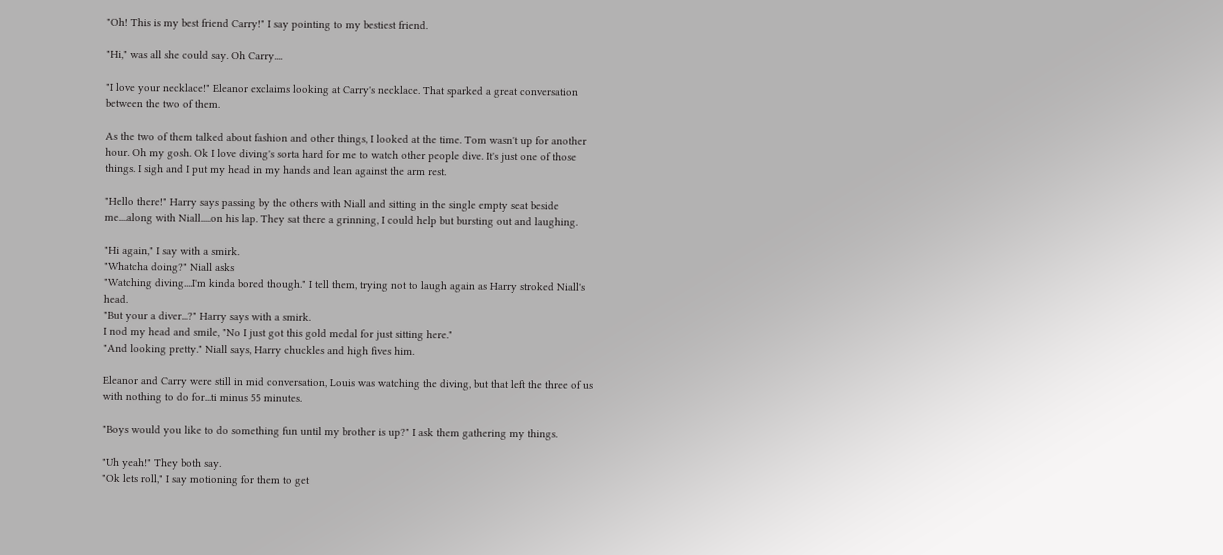"Oh! This is my best friend Carry!" I say pointing to my bestiest friend.

"Hi," was all she could say. Oh Carry....

"I love your necklace!" Eleanor exclaims looking at Carry's necklace. That sparked a great conversation between the two of them.

As the two of them talked about fashion and other things, I looked at the time. Tom wasn't up for another hour. Oh my gosh. Ok I love diving's sorta hard for me to watch other people dive. It's just one of those things. I sigh and I put my head in my hands and lean against the arm rest.

"Hello there!" Harry says passing by the others with Niall and sitting in the single empty seat beside me....along with Niall.....on his lap. They sat there a grinning, I could help but bursting out and laughing.

"Hi again," I say with a smirk.
"Whatcha doing?" Niall asks
"Watching diving....I'm kinda bored though." I tell them, trying not to laugh again as Harry stroked Niall's head.
"But your a diver...?" Harry says with a smirk.
I nod my head and smile, "No I just got this gold medal for just sitting here."
"And looking pretty." Niall says, Harry chuckles and high fives him.

Eleanor and Carry were still in mid conversation, Louis was watching the diving, but that left the three of us with nothing to do for...ti minus 55 minutes.

"Boys would you like to do something fun until my brother is up?" I ask them gathering my things.

"Uh yeah!" They both say.
"Ok lets roll," I say motioning for them to get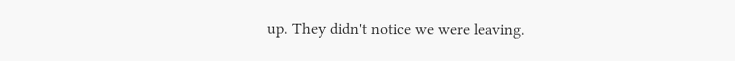up. They didn't notice we were leaving.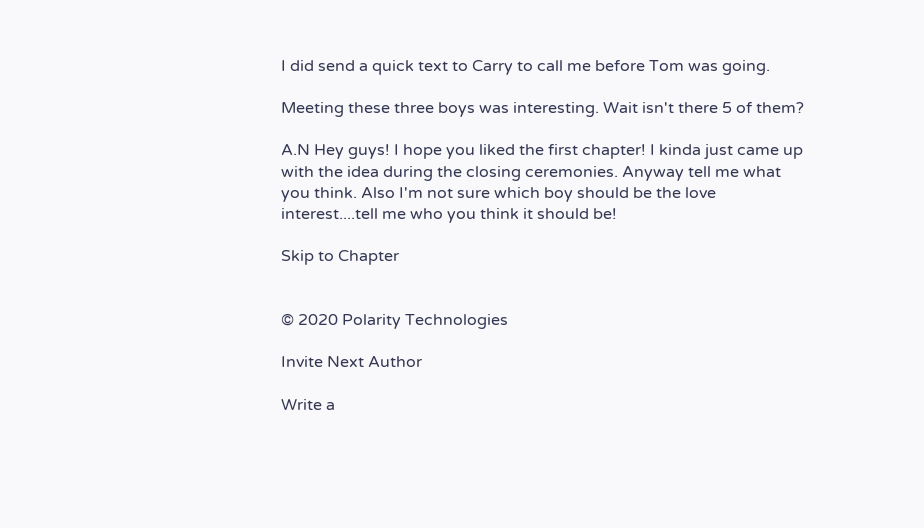I did send a quick text to Carry to call me before Tom was going.

Meeting these three boys was interesting. Wait isn't there 5 of them?

A.N Hey guys! I hope you liked the first chapter! I kinda just came up with the idea during the closing ceremonies. Anyway tell me what you think. Also I'm not sure which boy should be the love interest....tell me who you think it should be!

Skip to Chapter


© 2020 Polarity Technologies

Invite Next Author

Write a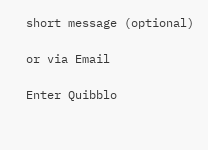short message (optional)

or via Email

Enter Quibblo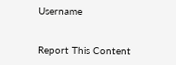Username


Report This Content